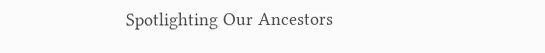Spotlighting Our Ancestors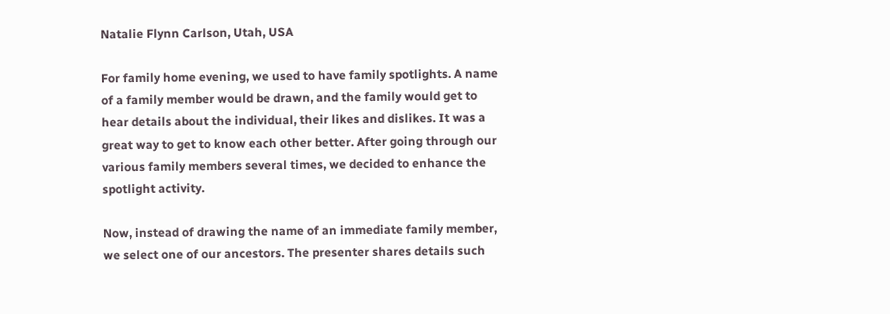Natalie Flynn Carlson, Utah, USA

For family home evening, we used to have family spotlights. A name of a family member would be drawn, and the family would get to hear details about the individual, their likes and dislikes. It was a great way to get to know each other better. After going through our various family members several times, we decided to enhance the spotlight activity.

Now, instead of drawing the name of an immediate family member, we select one of our ancestors. The presenter shares details such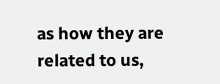as how they are related to us,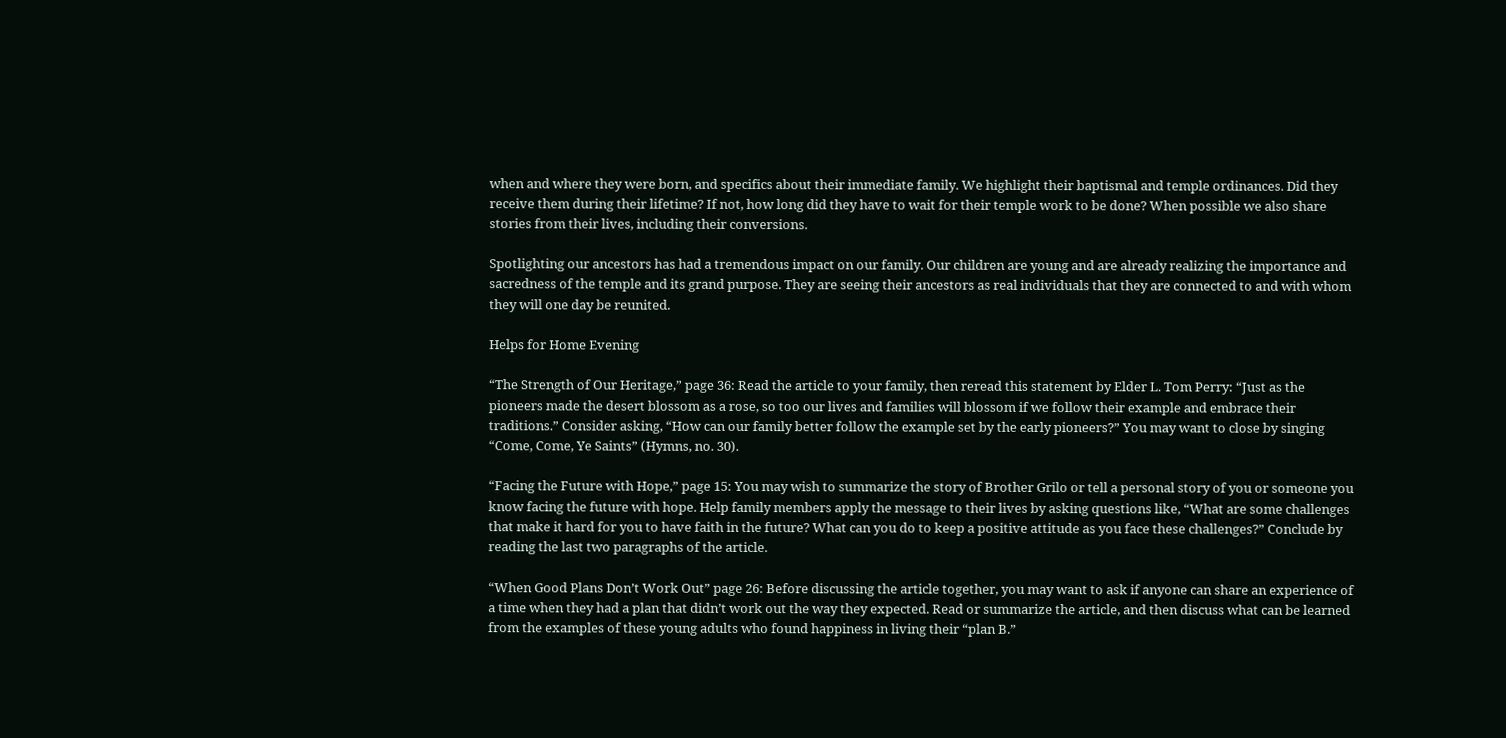when and where they were born, and specifics about their immediate family. We highlight their baptismal and temple ordinances. Did they receive them during their lifetime? If not, how long did they have to wait for their temple work to be done? When possible we also share stories from their lives, including their conversions.

Spotlighting our ancestors has had a tremendous impact on our family. Our children are young and are already realizing the importance and sacredness of the temple and its grand purpose. They are seeing their ancestors as real individuals that they are connected to and with whom they will one day be reunited.

Helps for Home Evening

“The Strength of Our Heritage,” page 36: Read the article to your family, then reread this statement by Elder L. Tom Perry: “Just as the pioneers made the desert blossom as a rose, so too our lives and families will blossom if we follow their example and embrace their traditions.” Consider asking, “How can our family better follow the example set by the early pioneers?” You may want to close by singing “Come, Come, Ye Saints” (Hymns, no. 30).

“Facing the Future with Hope,” page 15: You may wish to summarize the story of Brother Grilo or tell a personal story of you or someone you know facing the future with hope. Help family members apply the message to their lives by asking questions like, “What are some challenges that make it hard for you to have faith in the future? What can you do to keep a positive attitude as you face these challenges?” Conclude by reading the last two paragraphs of the article.

“When Good Plans Don’t Work Out” page 26: Before discussing the article together, you may want to ask if anyone can share an experience of a time when they had a plan that didn’t work out the way they expected. Read or summarize the article, and then discuss what can be learned from the examples of these young adults who found happiness in living their “plan B.”